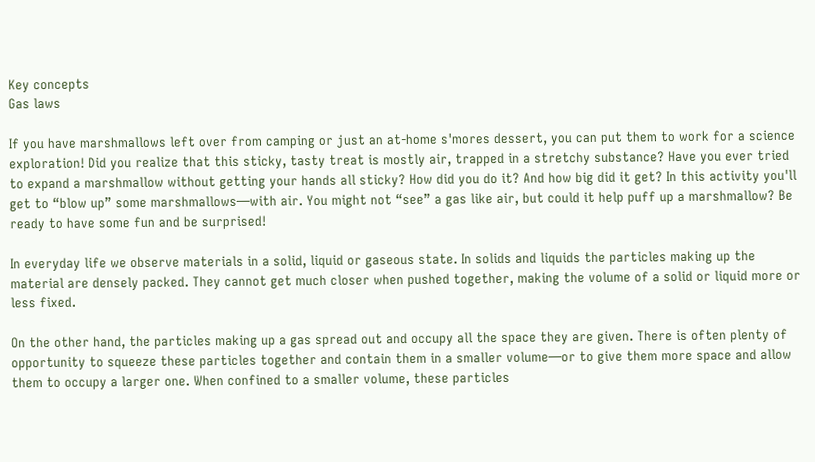Key concepts
Gas laws

If you have marshmallows left over from camping or just an at-home s'mores dessert, you can put them to work for a science exploration! Did you realize that this sticky, tasty treat is mostly air, trapped in a stretchy substance? Have you ever tried to expand a marshmallow without getting your hands all sticky? How did you do it? And how big did it get? In this activity you'll get to “blow up” some marshmallows—with air. You might not “see” a gas like air, but could it help puff up a marshmallow? Be ready to have some fun and be surprised!

In everyday life we observe materials in a solid, liquid or gaseous state. In solids and liquids the particles making up the material are densely packed. They cannot get much closer when pushed together, making the volume of a solid or liquid more or less fixed.

On the other hand, the particles making up a gas spread out and occupy all the space they are given. There is often plenty of opportunity to squeeze these particles together and contain them in a smaller volume—or to give them more space and allow them to occupy a larger one. When confined to a smaller volume, these particles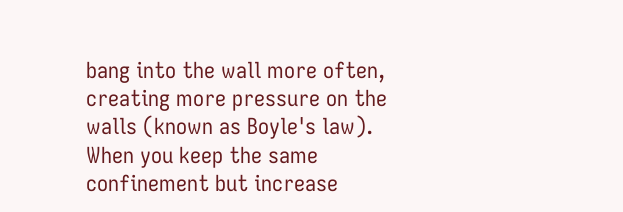bang into the wall more often, creating more pressure on the walls (known as Boyle's law). When you keep the same confinement but increase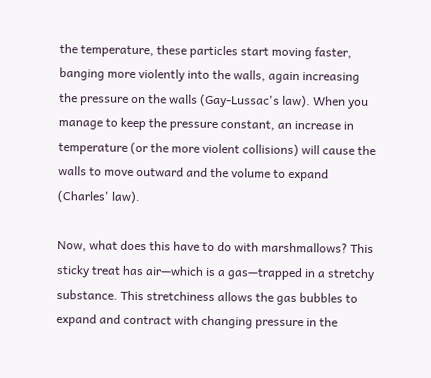the temperature, these particles start moving faster, banging more violently into the walls, again increasing the pressure on the walls (Gay-Lussac's law). When you manage to keep the pressure constant, an increase in temperature (or the more violent collisions) will cause the walls to move outward and the volume to expand (Charles' law).

Now, what does this have to do with marshmallows? This sticky treat has air—which is a gas—trapped in a stretchy substance. This stretchiness allows the gas bubbles to expand and contract with changing pressure in the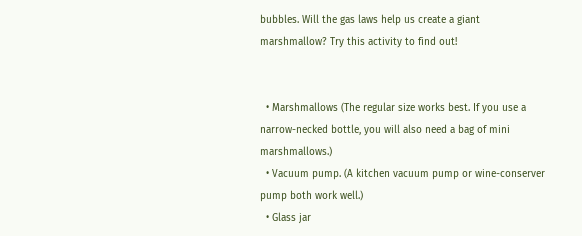bubbles. Will the gas laws help us create a giant marshmallow? Try this activity to find out!


  • Marshmallows (The regular size works best. If you use a narrow-necked bottle, you will also need a bag of mini marshmallows.)
  • Vacuum pump. (A kitchen vacuum pump or wine-conserver pump both work well.)
  • Glass jar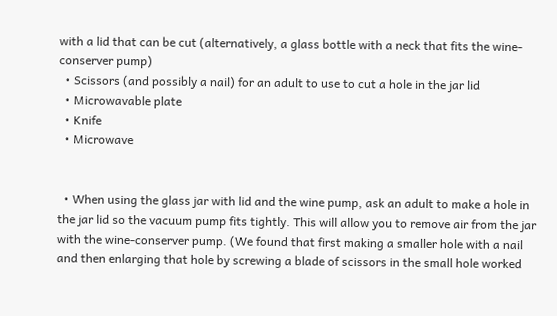with a lid that can be cut (alternatively, a glass bottle with a neck that fits the wine-conserver pump)
  • Scissors (and possibly a nail) for an adult to use to cut a hole in the jar lid
  • Microwavable plate
  • Knife
  • Microwave


  • When using the glass jar with lid and the wine pump, ask an adult to make a hole in the jar lid so the vacuum pump fits tightly. This will allow you to remove air from the jar with the wine-conserver pump. (We found that first making a smaller hole with a nail and then enlarging that hole by screwing a blade of scissors in the small hole worked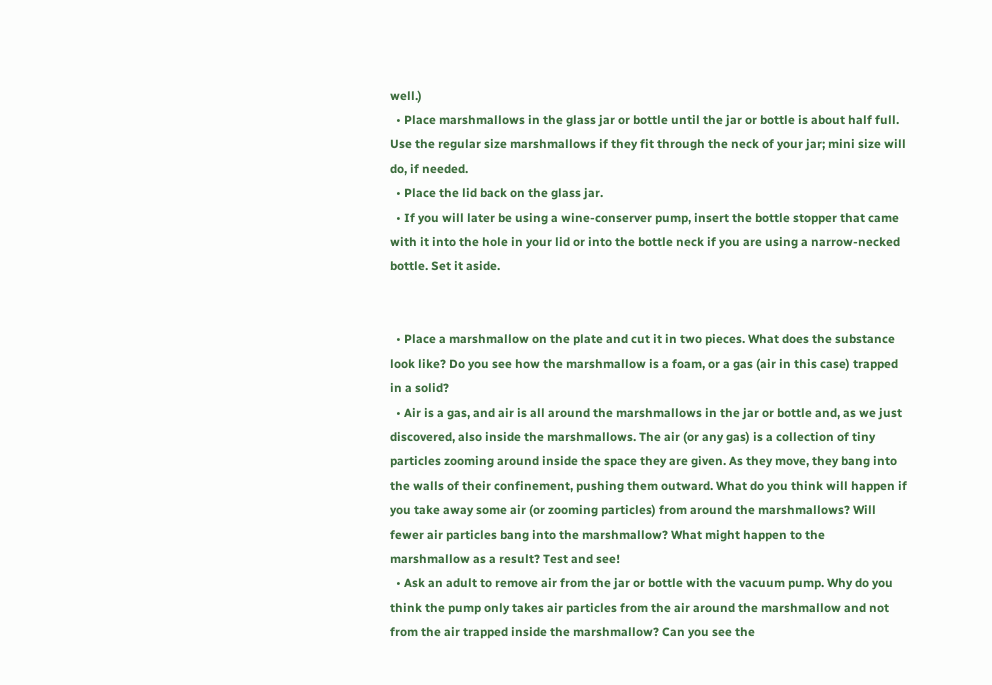well.)
  • Place marshmallows in the glass jar or bottle until the jar or bottle is about half full. Use the regular size marshmallows if they fit through the neck of your jar; mini size will do, if needed.
  • Place the lid back on the glass jar.
  • If you will later be using a wine-conserver pump, insert the bottle stopper that came with it into the hole in your lid or into the bottle neck if you are using a narrow-necked bottle. Set it aside.


  • Place a marshmallow on the plate and cut it in two pieces. What does the substance look like? Do you see how the marshmallow is a foam, or a gas (air in this case) trapped in a solid?
  • Air is a gas, and air is all around the marshmallows in the jar or bottle and, as we just discovered, also inside the marshmallows. The air (or any gas) is a collection of tiny particles zooming around inside the space they are given. As they move, they bang into the walls of their confinement, pushing them outward. What do you think will happen if you take away some air (or zooming particles) from around the marshmallows? Will fewer air particles bang into the marshmallow? What might happen to the marshmallow as a result? Test and see!
  • Ask an adult to remove air from the jar or bottle with the vacuum pump. Why do you think the pump only takes air particles from the air around the marshmallow and not from the air trapped inside the marshmallow? Can you see the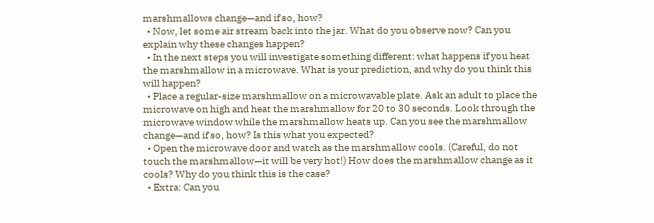marshmallows change—and if so, how?
  • Now, let some air stream back into the jar. What do you observe now? Can you explain why these changes happen?
  • In the next steps you will investigate something different: what happens if you heat the marshmallow in a microwave. What is your prediction, and why do you think this will happen?
  • Place a regular-size marshmallow on a microwavable plate. Ask an adult to place the microwave on high and heat the marshmallow for 20 to 30 seconds. Look through the microwave window while the marshmallow heats up. Can you see the marshmallow change—and if so, how? Is this what you expected?
  • Open the microwave door and watch as the marshmallow cools. (Careful, do not touch the marshmallow—it will be very hot!) How does the marshmallow change as it cools? Why do you think this is the case?
  • Extra: Can you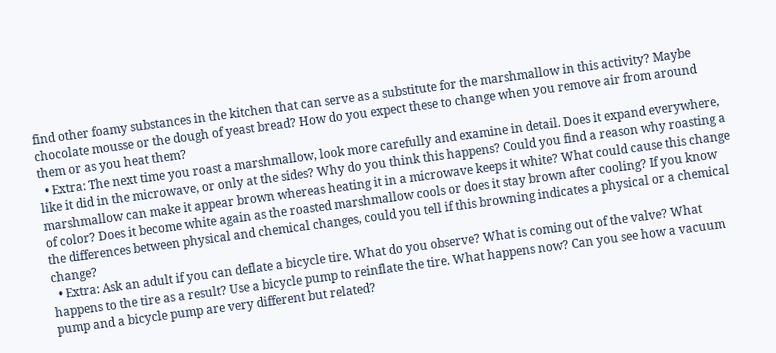find other foamy substances in the kitchen that can serve as a substitute for the marshmallow in this activity? Maybe chocolate mousse or the dough of yeast bread? How do you expect these to change when you remove air from around them or as you heat them?
  • Extra: The next time you roast a marshmallow, look more carefully and examine in detail. Does it expand everywhere, like it did in the microwave, or only at the sides? Why do you think this happens? Could you find a reason why roasting a marshmallow can make it appear brown whereas heating it in a microwave keeps it white? What could cause this change of color? Does it become white again as the roasted marshmallow cools or does it stay brown after cooling? If you know the differences between physical and chemical changes, could you tell if this browning indicates a physical or a chemical change?
  • Extra: Ask an adult if you can deflate a bicycle tire. What do you observe? What is coming out of the valve? What happens to the tire as a result? Use a bicycle pump to reinflate the tire. What happens now? Can you see how a vacuum pump and a bicycle pump are very different but related?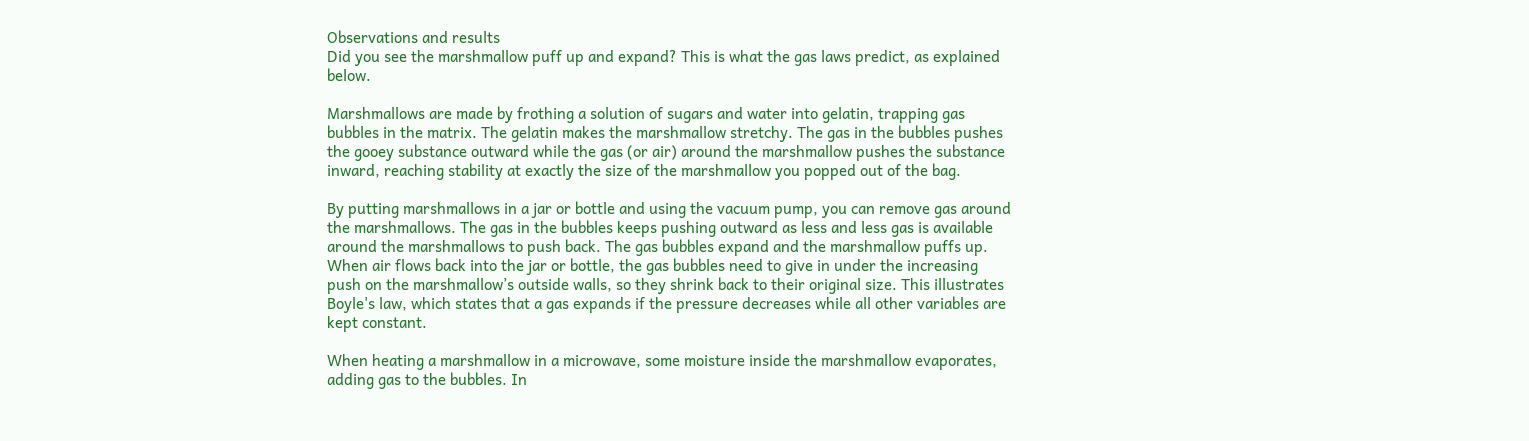Observations and results
Did you see the marshmallow puff up and expand? This is what the gas laws predict, as explained below.

Marshmallows are made by frothing a solution of sugars and water into gelatin, trapping gas bubbles in the matrix. The gelatin makes the marshmallow stretchy. The gas in the bubbles pushes the gooey substance outward while the gas (or air) around the marshmallow pushes the substance inward, reaching stability at exactly the size of the marshmallow you popped out of the bag.

By putting marshmallows in a jar or bottle and using the vacuum pump, you can remove gas around the marshmallows. The gas in the bubbles keeps pushing outward as less and less gas is available around the marshmallows to push back. The gas bubbles expand and the marshmallow puffs up. When air flows back into the jar or bottle, the gas bubbles need to give in under the increasing push on the marshmallow’s outside walls, so they shrink back to their original size. This illustrates Boyle's law, which states that a gas expands if the pressure decreases while all other variables are kept constant.

When heating a marshmallow in a microwave, some moisture inside the marshmallow evaporates, adding gas to the bubbles. In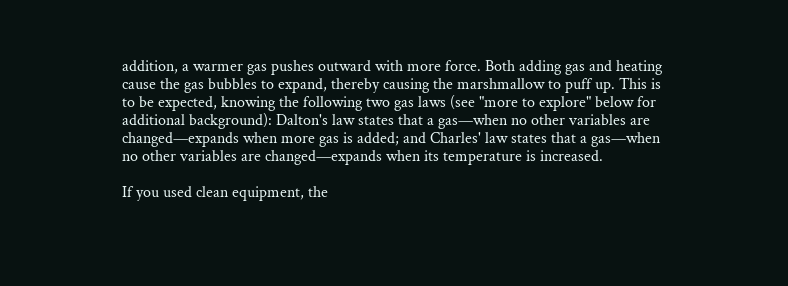addition, a warmer gas pushes outward with more force. Both adding gas and heating cause the gas bubbles to expand, thereby causing the marshmallow to puff up. This is to be expected, knowing the following two gas laws (see "more to explore" below for additional background): Dalton's law states that a gas—when no other variables are changed—expands when more gas is added; and Charles' law states that a gas—when no other variables are changed—expands when its temperature is increased.

If you used clean equipment, the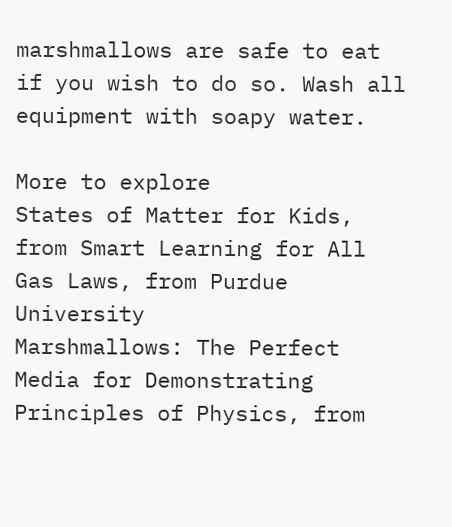marshmallows are safe to eat if you wish to do so. Wash all equipment with soapy water.

More to explore
States of Matter for Kids, from Smart Learning for All
Gas Laws, from Purdue University
Marshmallows: The Perfect Media for Demonstrating Principles of Physics, from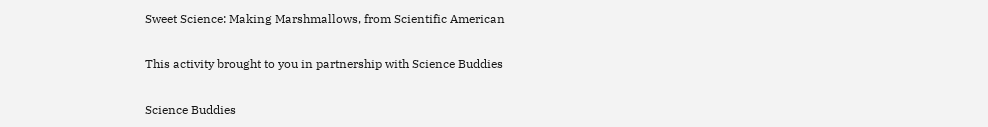Sweet Science: Making Marshmallows, from Scientific American

This activity brought to you in partnership with Science Buddies

Science Buddies